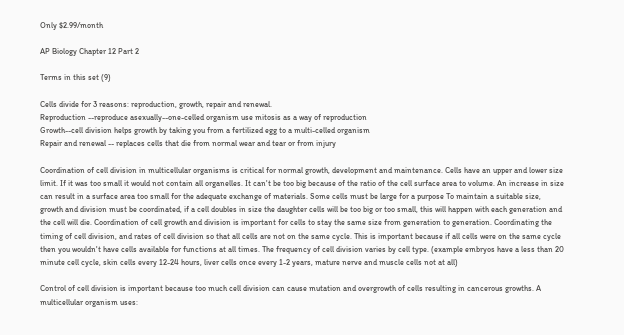Only $2.99/month

AP Biology Chapter 12 Part 2

Terms in this set (9)

Cells divide for 3 reasons: reproduction, growth, repair and renewal.
Reproduction --reproduce asexually--one-celled organism use mitosis as a way of reproduction
Growth--cell division helps growth by taking you from a fertilized egg to a multi-celled organism
Repair and renewal -- replaces cells that die from normal wear and tear or from injury

Coordination of cell division in multicellular organisms is critical for normal growth, development and maintenance. Cells have an upper and lower size limit. If it was too small it would not contain all organelles. It can't be too big because of the ratio of the cell surface area to volume. An increase in size can result in a surface area too small for the adequate exchange of materials. Some cells must be large for a purpose To maintain a suitable size, growth and division must be coordinated, if a cell doubles in size the daughter cells will be too big or too small, this will happen with each generation and the cell will die. Coordination of cell growth and division is important for cells to stay the same size from generation to generation. Coordinating the timing of cell division, and rates of cell division so that all cells are not on the same cycle. This is important because if all cells were on the same cycle then you wouldn't have cells available for functions at all times. The frequency of cell division varies by cell type. (example embryos have a less than 20 minute cell cycle, skin cells every 12-24 hours, liver cells once every 1-2 years, mature nerve and muscle cells not at all)

Control of cell division is important because too much cell division can cause mutation and overgrowth of cells resulting in cancerous growths. A multicellular organism uses: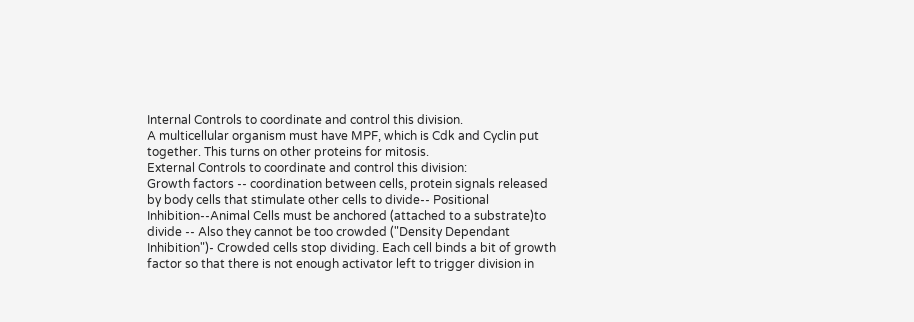Internal Controls to coordinate and control this division.
A multicellular organism must have MPF, which is Cdk and Cyclin put together. This turns on other proteins for mitosis.
External Controls to coordinate and control this division:
Growth factors -- coordination between cells, protein signals released by body cells that stimulate other cells to divide-- Positional Inhibition--Animal Cells must be anchored (attached to a substrate)to divide -- Also they cannot be too crowded ("Density Dependant Inhibition")- Crowded cells stop dividing. Each cell binds a bit of growth factor so that there is not enough activator left to trigger division in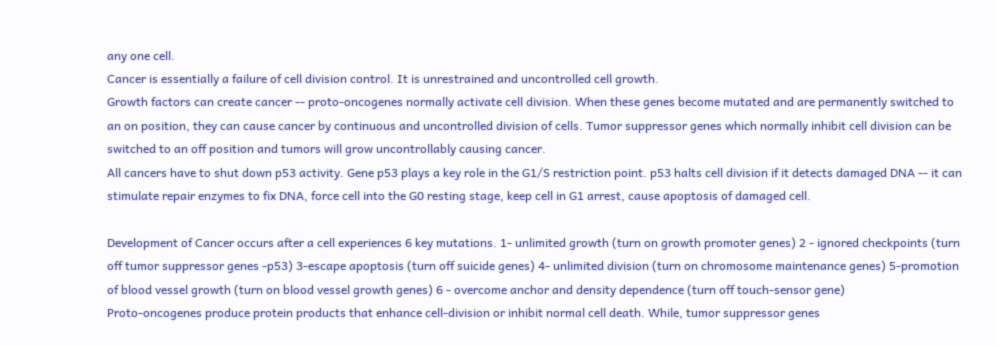any one cell.
Cancer is essentially a failure of cell division control. It is unrestrained and uncontrolled cell growth.
Growth factors can create cancer -- proto-oncogenes normally activate cell division. When these genes become mutated and are permanently switched to an on position, they can cause cancer by continuous and uncontrolled division of cells. Tumor suppressor genes which normally inhibit cell division can be switched to an off position and tumors will grow uncontrollably causing cancer.
All cancers have to shut down p53 activity. Gene p53 plays a key role in the G1/S restriction point. p53 halts cell division if it detects damaged DNA -- it can stimulate repair enzymes to fix DNA, force cell into the G0 resting stage, keep cell in G1 arrest, cause apoptosis of damaged cell.

Development of Cancer occurs after a cell experiences 6 key mutations. 1- unlimited growth (turn on growth promoter genes) 2 - ignored checkpoints (turn off tumor suppressor genes -p53) 3-escape apoptosis (turn off suicide genes) 4- unlimited division (turn on chromosome maintenance genes) 5-promotion of blood vessel growth (turn on blood vessel growth genes) 6 - overcome anchor and density dependence (turn off touch-sensor gene)
Proto-oncogenes produce protein products that enhance cell-division or inhibit normal cell death. While, tumor suppressor genes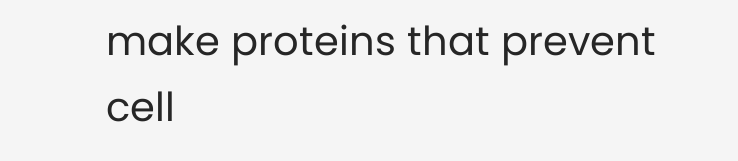make proteins that prevent cell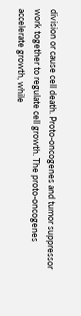division or cause cell death. Proto-oncogenes and tumor suppressor work together to regulate cell growth. The proto-oncogenes accelerate growth, while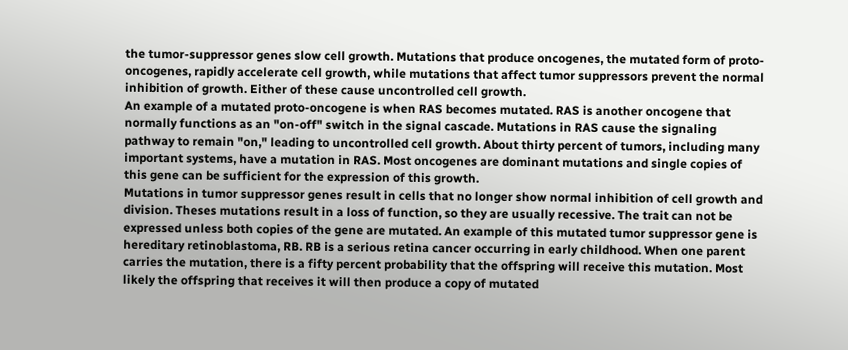the tumor-suppressor genes slow cell growth. Mutations that produce oncogenes, the mutated form of proto-oncogenes, rapidly accelerate cell growth, while mutations that affect tumor suppressors prevent the normal inhibition of growth. Either of these cause uncontrolled cell growth.
An example of a mutated proto-oncogene is when RAS becomes mutated. RAS is another oncogene that normally functions as an "on-off" switch in the signal cascade. Mutations in RAS cause the signaling pathway to remain "on," leading to uncontrolled cell growth. About thirty percent of tumors, including many important systems, have a mutation in RAS. Most oncogenes are dominant mutations and single copies of this gene can be sufficient for the expression of this growth.
Mutations in tumor suppressor genes result in cells that no longer show normal inhibition of cell growth and division. Theses mutations result in a loss of function, so they are usually recessive. The trait can not be expressed unless both copies of the gene are mutated. An example of this mutated tumor suppressor gene is hereditary retinoblastoma, RB. RB is a serious retina cancer occurring in early childhood. When one parent carries the mutation, there is a fifty percent probability that the offspring will receive this mutation. Most likely the offspring that receives it will then produce a copy of mutated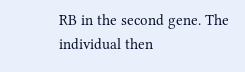RB in the second gene. The individual then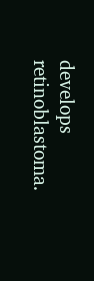develops retinoblastoma.